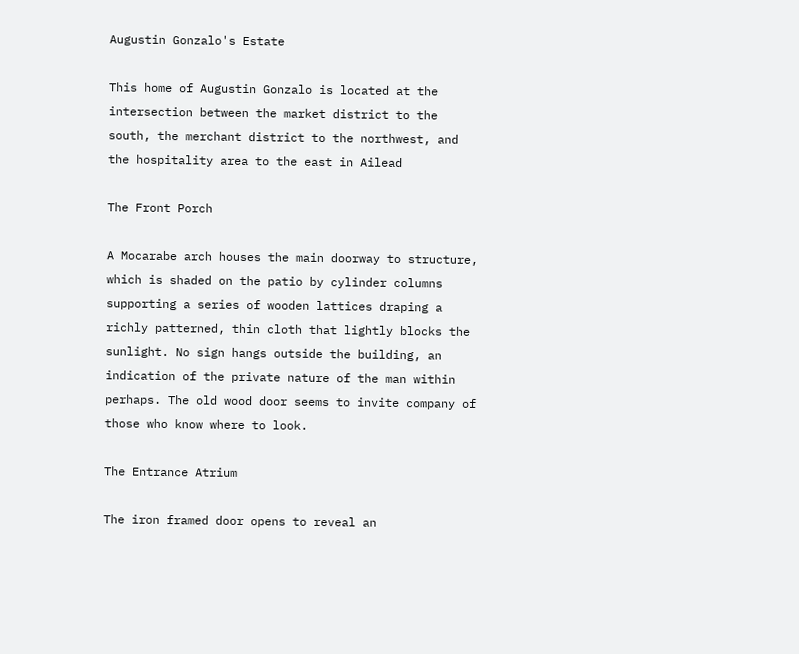Augustin Gonzalo's Estate

This home of Augustin Gonzalo is located at the intersection between the market district to the south, the merchant district to the northwest, and the hospitality area to the east in Ailead

The Front Porch

A Mocarabe arch houses the main doorway to structure, which is shaded on the patio by cylinder columns supporting a series of wooden lattices draping a richly patterned, thin cloth that lightly blocks the sunlight. No sign hangs outside the building, an indication of the private nature of the man within perhaps. The old wood door seems to invite company of those who know where to look.

The Entrance Atrium

The iron framed door opens to reveal an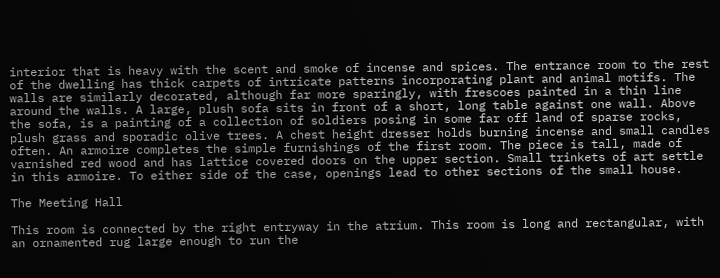interior that is heavy with the scent and smoke of incense and spices. The entrance room to the rest of the dwelling has thick carpets of intricate patterns incorporating plant and animal motifs. The walls are similarly decorated, although far more sparingly, with frescoes painted in a thin line around the walls. A large, plush sofa sits in front of a short, long table against one wall. Above the sofa, is a painting of a collection of soldiers posing in some far off land of sparse rocks, plush grass and sporadic olive trees. A chest height dresser holds burning incense and small candles often. An armoire completes the simple furnishings of the first room. The piece is tall, made of varnished red wood and has lattice covered doors on the upper section. Small trinkets of art settle in this armoire. To either side of the case, openings lead to other sections of the small house.

The Meeting Hall

This room is connected by the right entryway in the atrium. This room is long and rectangular, with an ornamented rug large enough to run the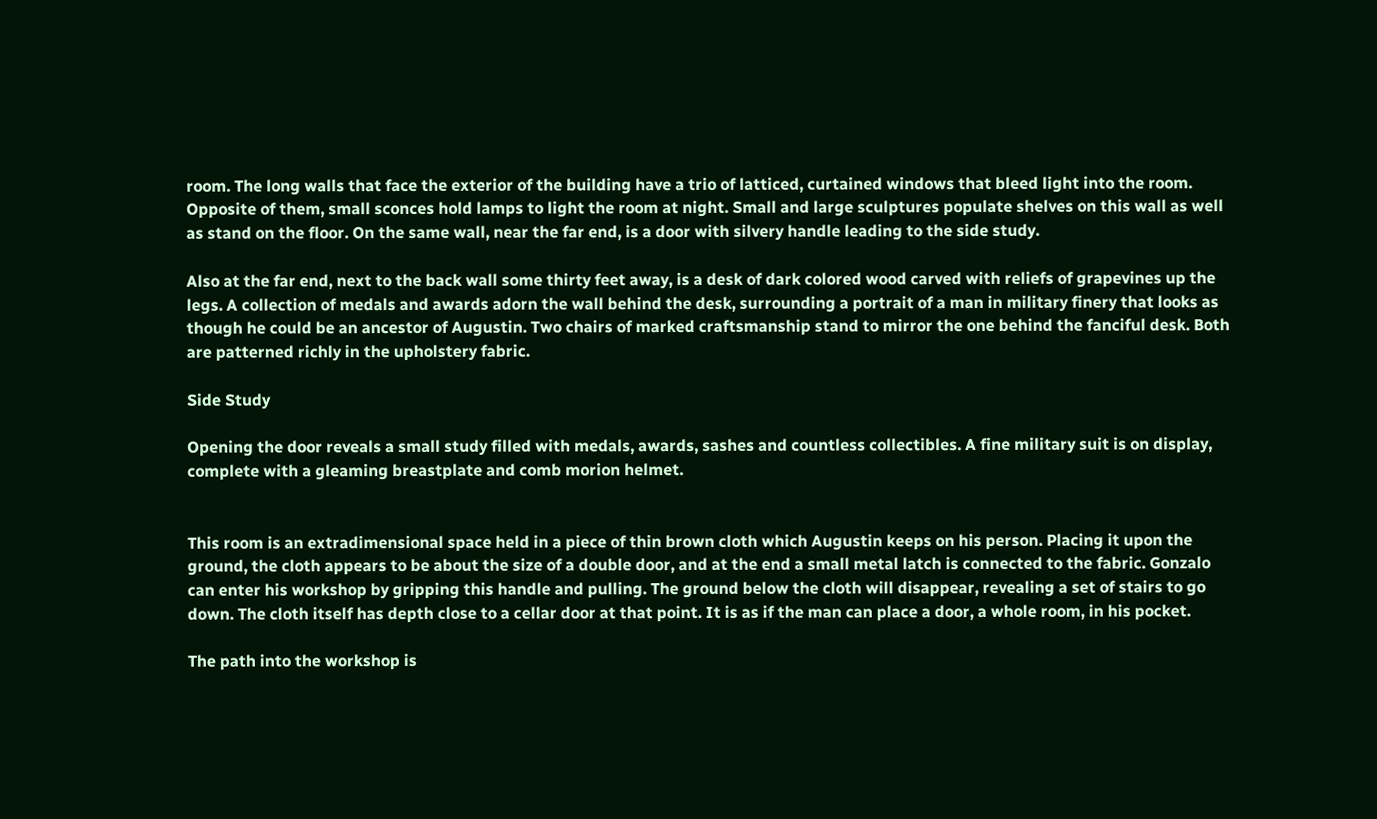room. The long walls that face the exterior of the building have a trio of latticed, curtained windows that bleed light into the room. Opposite of them, small sconces hold lamps to light the room at night. Small and large sculptures populate shelves on this wall as well as stand on the floor. On the same wall, near the far end, is a door with silvery handle leading to the side study.

Also at the far end, next to the back wall some thirty feet away, is a desk of dark colored wood carved with reliefs of grapevines up the legs. A collection of medals and awards adorn the wall behind the desk, surrounding a portrait of a man in military finery that looks as though he could be an ancestor of Augustin. Two chairs of marked craftsmanship stand to mirror the one behind the fanciful desk. Both are patterned richly in the upholstery fabric.

Side Study

Opening the door reveals a small study filled with medals, awards, sashes and countless collectibles. A fine military suit is on display, complete with a gleaming breastplate and comb morion helmet.


This room is an extradimensional space held in a piece of thin brown cloth which Augustin keeps on his person. Placing it upon the ground, the cloth appears to be about the size of a double door, and at the end a small metal latch is connected to the fabric. Gonzalo can enter his workshop by gripping this handle and pulling. The ground below the cloth will disappear, revealing a set of stairs to go down. The cloth itself has depth close to a cellar door at that point. It is as if the man can place a door, a whole room, in his pocket.

The path into the workshop is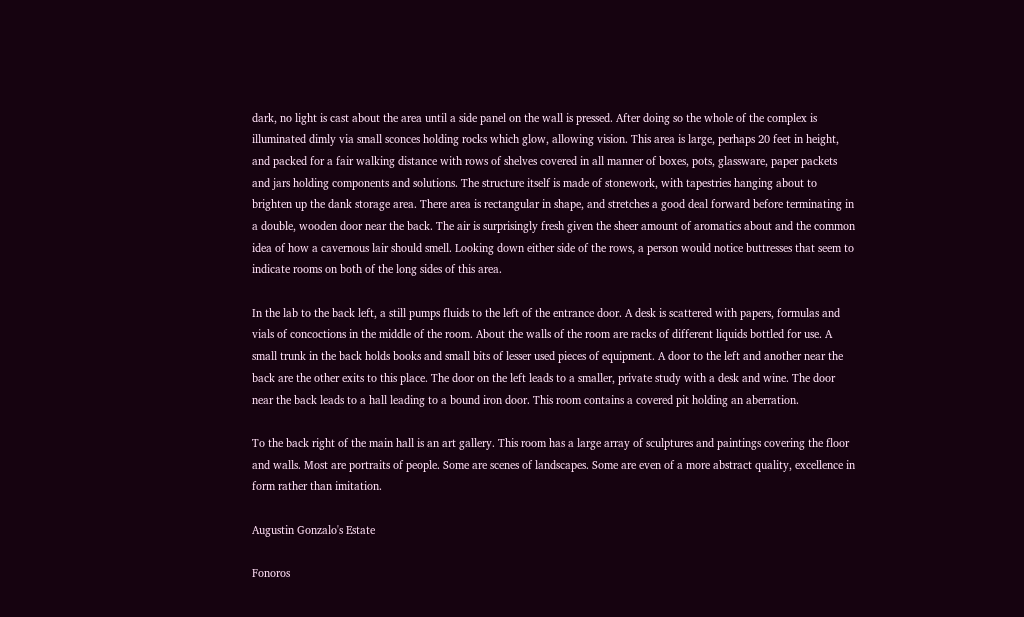dark, no light is cast about the area until a side panel on the wall is pressed. After doing so the whole of the complex is illuminated dimly via small sconces holding rocks which glow, allowing vision. This area is large, perhaps 20 feet in height, and packed for a fair walking distance with rows of shelves covered in all manner of boxes, pots, glassware, paper packets and jars holding components and solutions. The structure itself is made of stonework, with tapestries hanging about to brighten up the dank storage area. There area is rectangular in shape, and stretches a good deal forward before terminating in a double, wooden door near the back. The air is surprisingly fresh given the sheer amount of aromatics about and the common idea of how a cavernous lair should smell. Looking down either side of the rows, a person would notice buttresses that seem to indicate rooms on both of the long sides of this area.

In the lab to the back left, a still pumps fluids to the left of the entrance door. A desk is scattered with papers, formulas and vials of concoctions in the middle of the room. About the walls of the room are racks of different liquids bottled for use. A small trunk in the back holds books and small bits of lesser used pieces of equipment. A door to the left and another near the back are the other exits to this place. The door on the left leads to a smaller, private study with a desk and wine. The door near the back leads to a hall leading to a bound iron door. This room contains a covered pit holding an aberration.

To the back right of the main hall is an art gallery. This room has a large array of sculptures and paintings covering the floor and walls. Most are portraits of people. Some are scenes of landscapes. Some are even of a more abstract quality, excellence in form rather than imitation.

Augustin Gonzalo's Estate

Fonoros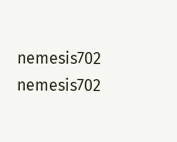nemesis702 nemesis702